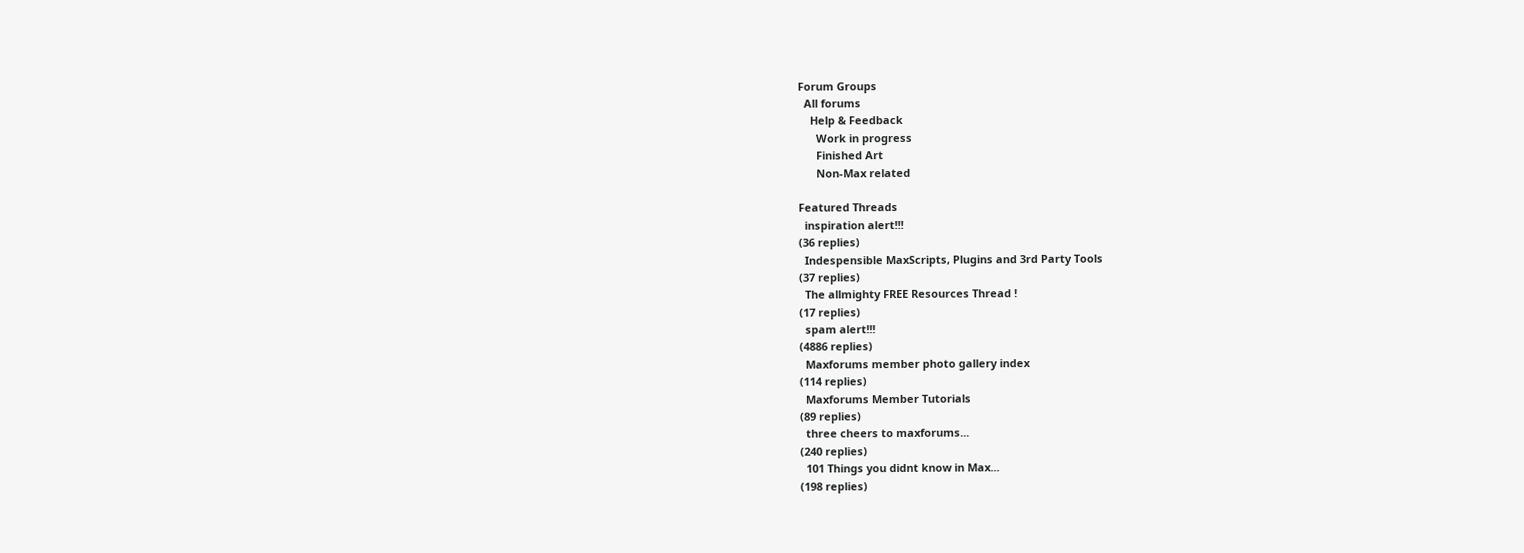Forum Groups
  All forums
    Help & Feedback
      Work in progress
      Finished Art
      Non-Max related

Featured Threads
  inspiration alert!!!
(36 replies)
  Indespensible MaxScripts, Plugins and 3rd Party Tools
(37 replies)
  The allmighty FREE Resources Thread !
(17 replies)
  spam alert!!!
(4886 replies)
  Maxforums member photo gallery index
(114 replies)
  Maxforums Member Tutorials
(89 replies)
  three cheers to maxforums...
(240 replies)
  101 Things you didnt know in Max...
(198 replies)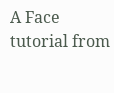A Face tutorial from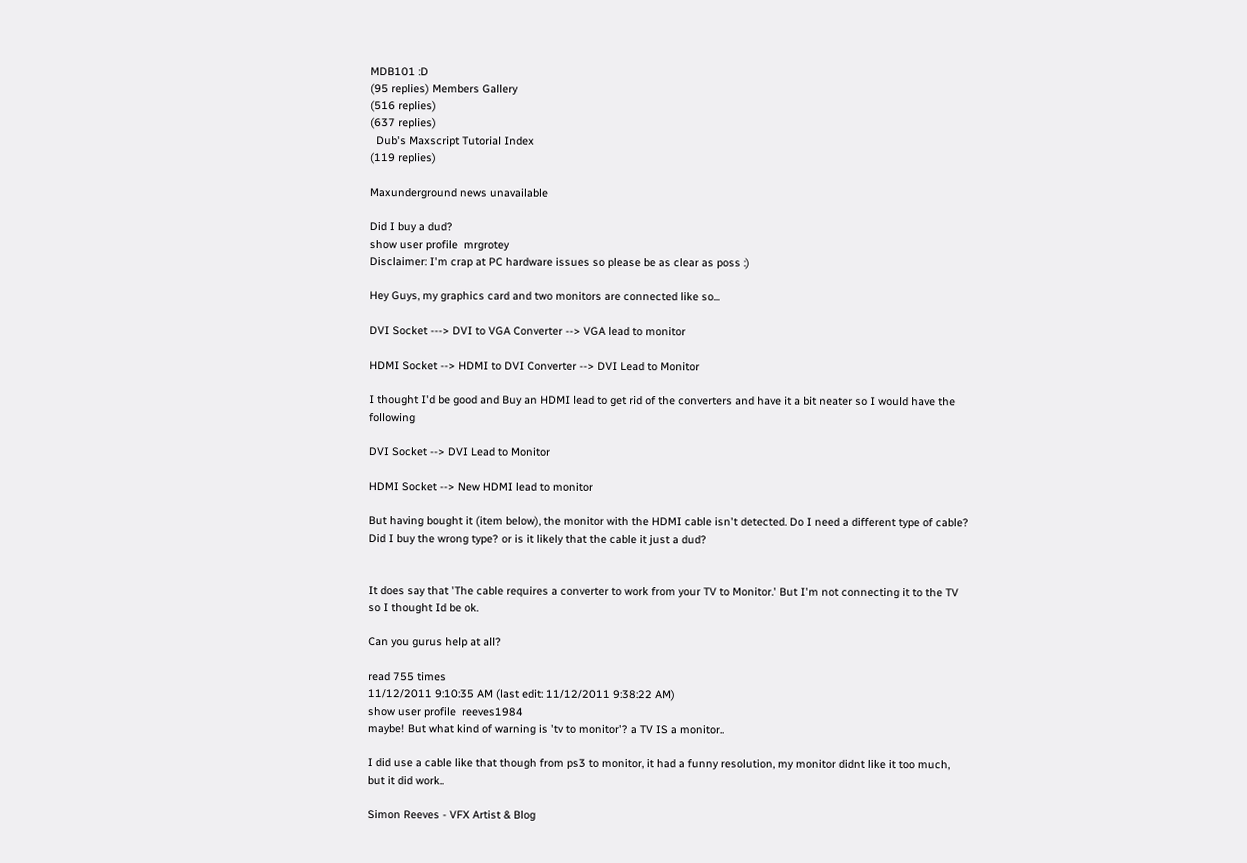MDB101 :D
(95 replies) Members Gallery
(516 replies)
(637 replies)
  Dub's Maxscript Tutorial Index
(119 replies)

Maxunderground news unavailable

Did I buy a dud?
show user profile  mrgrotey
Disclaimer: I'm crap at PC hardware issues so please be as clear as poss :)

Hey Guys, my graphics card and two monitors are connected like so...

DVI Socket ---> DVI to VGA Converter --> VGA lead to monitor

HDMI Socket --> HDMI to DVI Converter --> DVI Lead to Monitor

I thought I'd be good and Buy an HDMI lead to get rid of the converters and have it a bit neater so I would have the following

DVI Socket --> DVI Lead to Monitor

HDMI Socket --> New HDMI lead to monitor

But having bought it (item below), the monitor with the HDMI cable isn't detected. Do I need a different type of cable? Did I buy the wrong type? or is it likely that the cable it just a dud?


It does say that 'The cable requires a converter to work from your TV to Monitor.' But I'm not connecting it to the TV so I thought Id be ok.

Can you gurus help at all?

read 755 times
11/12/2011 9:10:35 AM (last edit: 11/12/2011 9:38:22 AM)
show user profile  reeves1984
maybe! But what kind of warning is 'tv to monitor'? a TV IS a monitor..

I did use a cable like that though from ps3 to monitor, it had a funny resolution, my monitor didnt like it too much, but it did work..

Simon Reeves - VFX Artist & Blog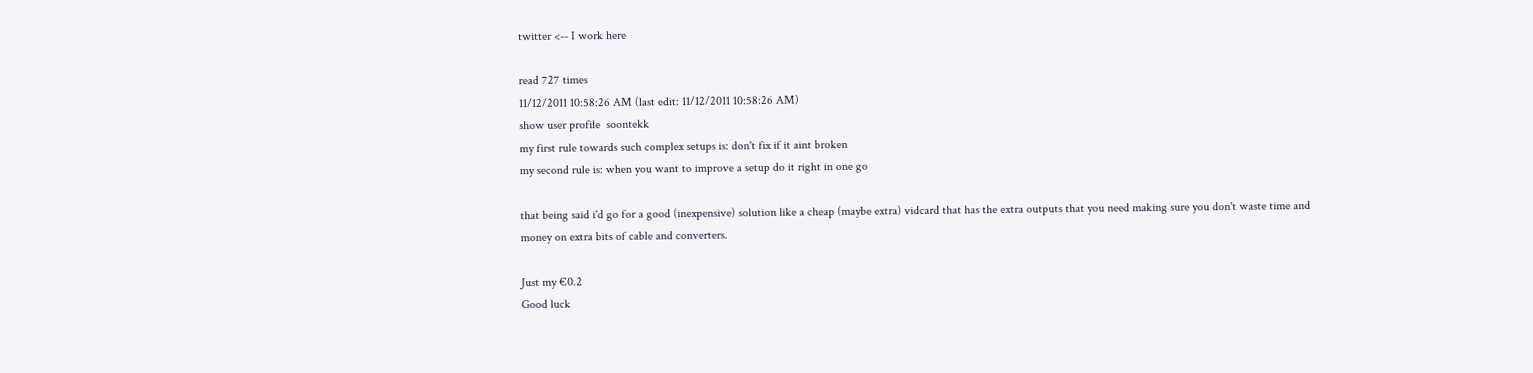twitter <-- I work here

read 727 times
11/12/2011 10:58:26 AM (last edit: 11/12/2011 10:58:26 AM)
show user profile  soontekk
my first rule towards such complex setups is: don't fix if it aint broken
my second rule is: when you want to improve a setup do it right in one go

that being said i'd go for a good (inexpensive) solution like a cheap (maybe extra) vidcard that has the extra outputs that you need making sure you don't waste time and money on extra bits of cable and converters.

Just my €0.2
Good luck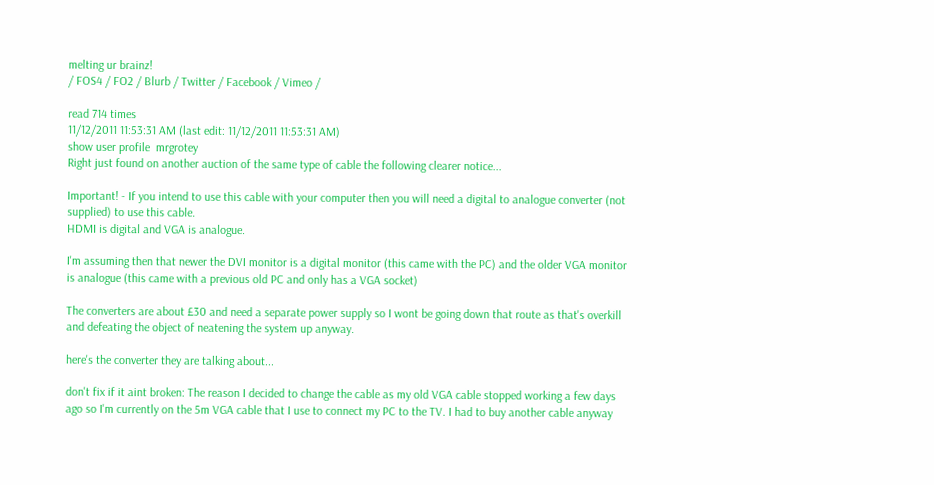melting ur brainz!
/ FOS4 / FO2 / Blurb / Twitter / Facebook / Vimeo /

read 714 times
11/12/2011 11:53:31 AM (last edit: 11/12/2011 11:53:31 AM)
show user profile  mrgrotey
Right just found on another auction of the same type of cable the following clearer notice...

Important! - If you intend to use this cable with your computer then you will need a digital to analogue converter (not supplied) to use this cable.
HDMI is digital and VGA is analogue.

I'm assuming then that newer the DVI monitor is a digital monitor (this came with the PC) and the older VGA monitor is analogue (this came with a previous old PC and only has a VGA socket)

The converters are about £30 and need a separate power supply so I wont be going down that route as that's overkill and defeating the object of neatening the system up anyway.

here's the converter they are talking about...

don't fix if it aint broken: The reason I decided to change the cable as my old VGA cable stopped working a few days ago so I'm currently on the 5m VGA cable that I use to connect my PC to the TV. I had to buy another cable anyway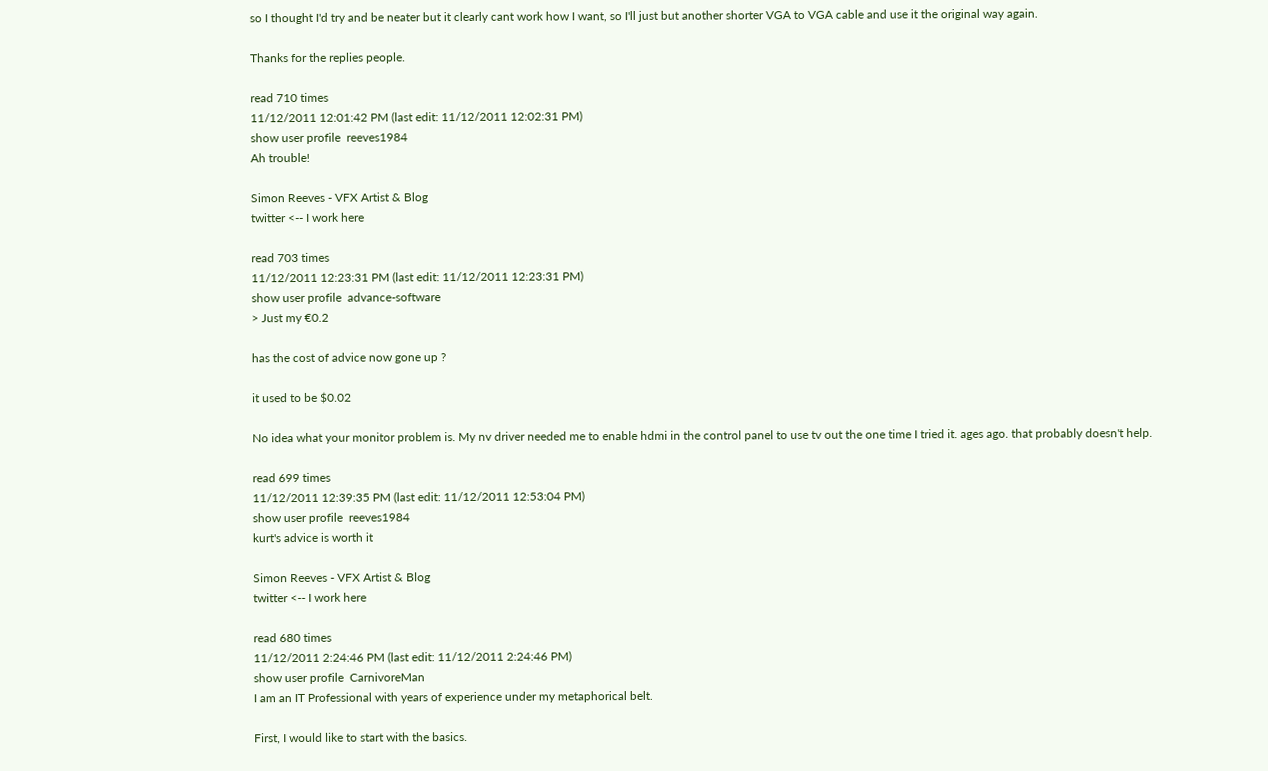so I thought I'd try and be neater but it clearly cant work how I want, so I'll just but another shorter VGA to VGA cable and use it the original way again.

Thanks for the replies people.

read 710 times
11/12/2011 12:01:42 PM (last edit: 11/12/2011 12:02:31 PM)
show user profile  reeves1984
Ah trouble!

Simon Reeves - VFX Artist & Blog
twitter <-- I work here

read 703 times
11/12/2011 12:23:31 PM (last edit: 11/12/2011 12:23:31 PM)
show user profile  advance-software
> Just my €0.2

has the cost of advice now gone up ?

it used to be $0.02

No idea what your monitor problem is. My nv driver needed me to enable hdmi in the control panel to use tv out the one time I tried it. ages ago. that probably doesn't help.

read 699 times
11/12/2011 12:39:35 PM (last edit: 11/12/2011 12:53:04 PM)
show user profile  reeves1984
kurt's advice is worth it

Simon Reeves - VFX Artist & Blog
twitter <-- I work here

read 680 times
11/12/2011 2:24:46 PM (last edit: 11/12/2011 2:24:46 PM)
show user profile  CarnivoreMan
I am an IT Professional with years of experience under my metaphorical belt.

First, I would like to start with the basics.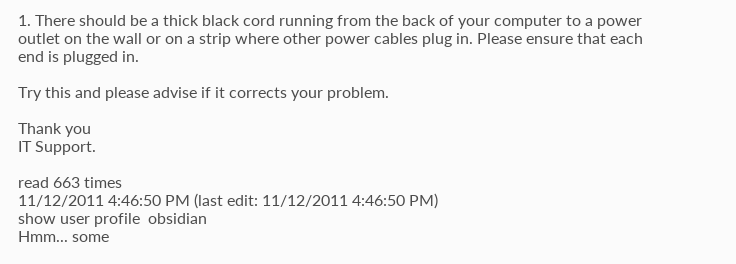1. There should be a thick black cord running from the back of your computer to a power outlet on the wall or on a strip where other power cables plug in. Please ensure that each end is plugged in.

Try this and please advise if it corrects your problem.

Thank you
IT Support.

read 663 times
11/12/2011 4:46:50 PM (last edit: 11/12/2011 4:46:50 PM)
show user profile  obsidian
Hmm... some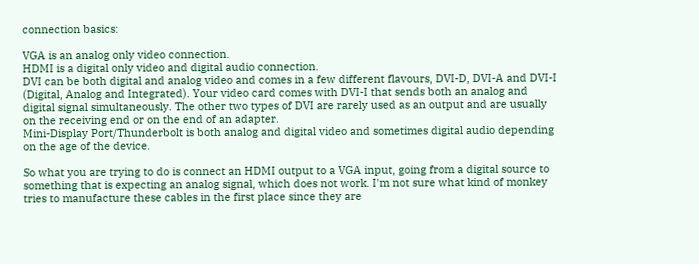connection basics:

VGA is an analog only video connection.
HDMI is a digital only video and digital audio connection.
DVI can be both digital and analog video and comes in a few different flavours, DVI-D, DVI-A and DVI-I (Digital, Analog and Integrated). Your video card comes with DVI-I that sends both an analog and digital signal simultaneously. The other two types of DVI are rarely used as an output and are usually on the receiving end or on the end of an adapter.
Mini-Display Port/Thunderbolt is both analog and digital video and sometimes digital audio depending on the age of the device.

So what you are trying to do is connect an HDMI output to a VGA input, going from a digital source to something that is expecting an analog signal, which does not work. I'm not sure what kind of monkey tries to manufacture these cables in the first place since they are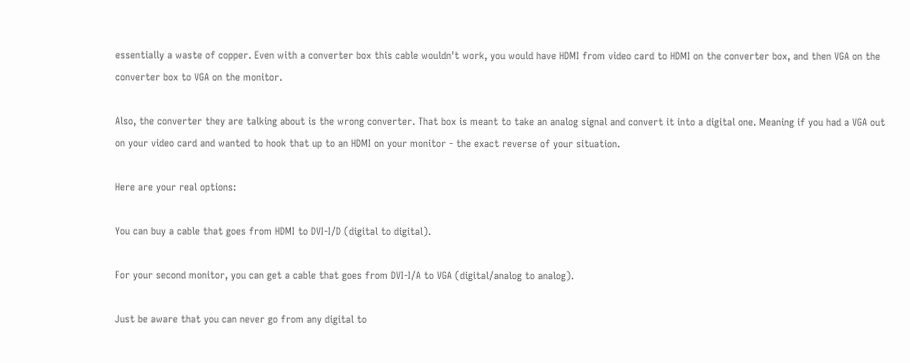essentially a waste of copper. Even with a converter box this cable wouldn't work, you would have HDMI from video card to HDMI on the converter box, and then VGA on the converter box to VGA on the monitor.

Also, the converter they are talking about is the wrong converter. That box is meant to take an analog signal and convert it into a digital one. Meaning if you had a VGA out on your video card and wanted to hook that up to an HDMI on your monitor - the exact reverse of your situation.

Here are your real options:

You can buy a cable that goes from HDMI to DVI-I/D (digital to digital).

For your second monitor, you can get a cable that goes from DVI-I/A to VGA (digital/analog to analog).

Just be aware that you can never go from any digital to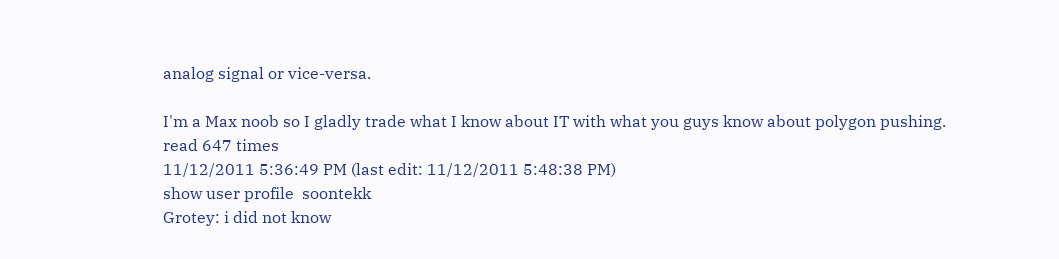analog signal or vice-versa.

I'm a Max noob so I gladly trade what I know about IT with what you guys know about polygon pushing.
read 647 times
11/12/2011 5:36:49 PM (last edit: 11/12/2011 5:48:38 PM)
show user profile  soontekk
Grotey: i did not know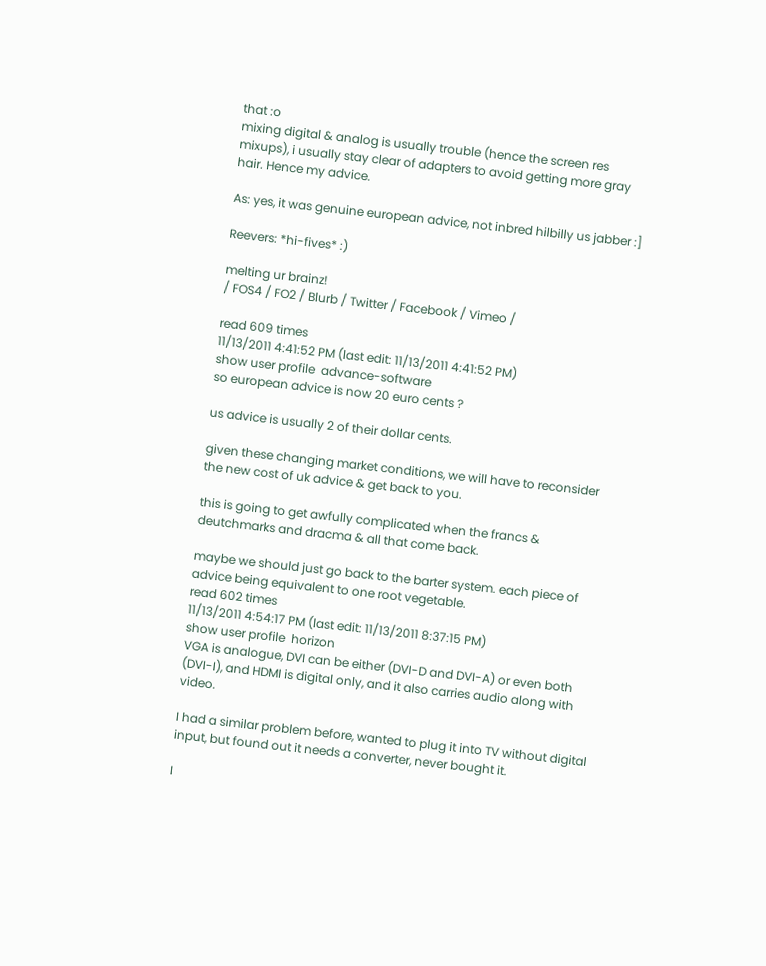that :o
mixing digital & analog is usually trouble (hence the screen res mixups), i usually stay clear of adapters to avoid getting more gray hair. Hence my advice.

As: yes, it was genuine european advice, not inbred hilbilly us jabber :]

Reevers: *hi-fives* :)

melting ur brainz!
/ FOS4 / FO2 / Blurb / Twitter / Facebook / Vimeo /

read 609 times
11/13/2011 4:41:52 PM (last edit: 11/13/2011 4:41:52 PM)
show user profile  advance-software
so european advice is now 20 euro cents ?

us advice is usually 2 of their dollar cents.

given these changing market conditions, we will have to reconsider the new cost of uk advice & get back to you.

this is going to get awfully complicated when the francs & deutchmarks and dracma & all that come back.

maybe we should just go back to the barter system. each piece of advice being equivalent to one root vegetable.
read 602 times
11/13/2011 4:54:17 PM (last edit: 11/13/2011 8:37:15 PM)
show user profile  horizon
VGA is analogue, DVI can be either (DVI-D and DVI-A) or even both (DVI-I), and HDMI is digital only, and it also carries audio along with video.

I had a similar problem before, wanted to plug it into TV without digital input, but found out it needs a converter, never bought it.

I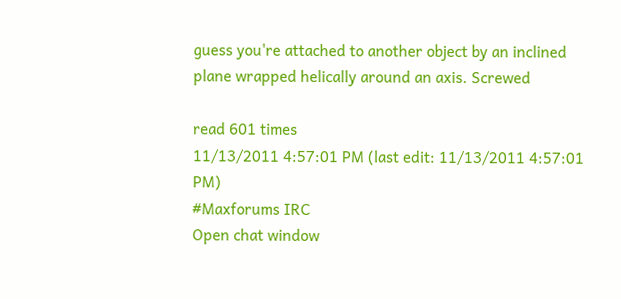guess you're attached to another object by an inclined plane wrapped helically around an axis. Screwed

read 601 times
11/13/2011 4:57:01 PM (last edit: 11/13/2011 4:57:01 PM)
#Maxforums IRC
Open chat window